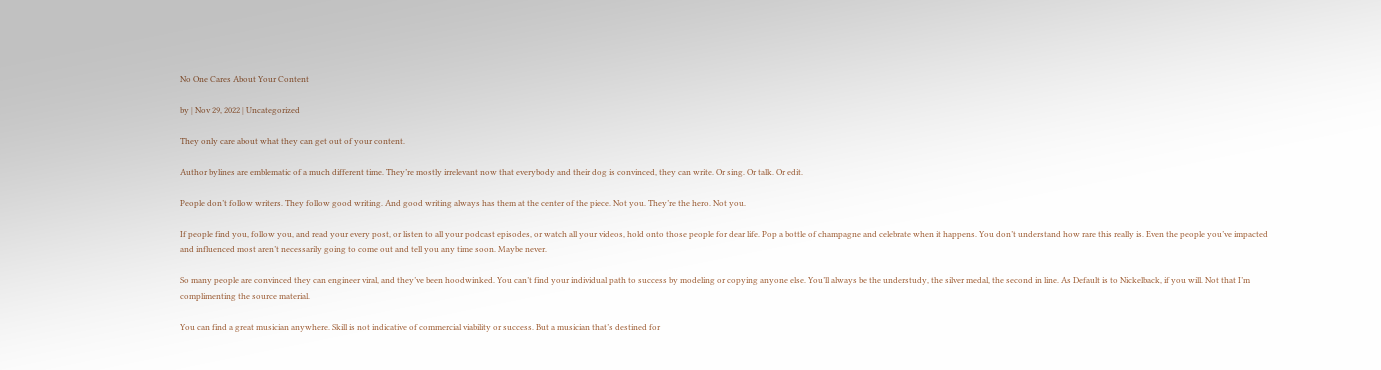No One Cares About Your Content

by | Nov 29, 2022 | Uncategorized

They only care about what they can get out of your content.

Author bylines are emblematic of a much different time. They’re mostly irrelevant now that everybody and their dog is convinced, they can write. Or sing. Or talk. Or edit.

People don’t follow writers. They follow good writing. And good writing always has them at the center of the piece. Not you. They’re the hero. Not you.

If people find you, follow you, and read your every post, or listen to all your podcast episodes, or watch all your videos, hold onto those people for dear life. Pop a bottle of champagne and celebrate when it happens. You don’t understand how rare this really is. Even the people you’ve impacted and influenced most aren’t necessarily going to come out and tell you any time soon. Maybe never.

So many people are convinced they can engineer viral, and they’ve been hoodwinked. You can’t find your individual path to success by modeling or copying anyone else. You’ll always be the understudy, the silver medal, the second in line. As Default is to Nickelback, if you will. Not that I’m complimenting the source material.

You can find a great musician anywhere. Skill is not indicative of commercial viability or success. But a musician that’s destined for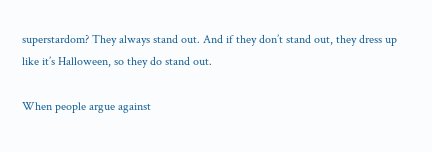superstardom? They always stand out. And if they don’t stand out, they dress up like it’s Halloween, so they do stand out.

When people argue against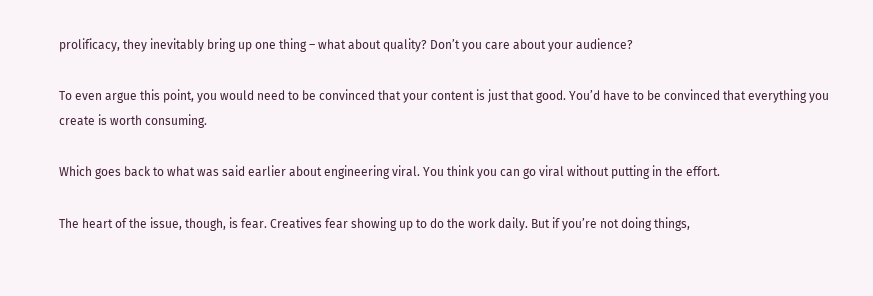prolificacy, they inevitably bring up one thing – what about quality? Don’t you care about your audience?

To even argue this point, you would need to be convinced that your content is just that good. You’d have to be convinced that everything you create is worth consuming.

Which goes back to what was said earlier about engineering viral. You think you can go viral without putting in the effort.

The heart of the issue, though, is fear. Creatives fear showing up to do the work daily. But if you’re not doing things,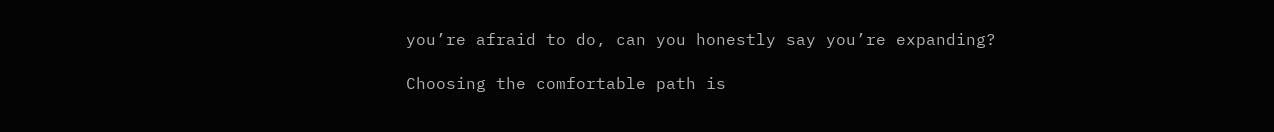you’re afraid to do, can you honestly say you’re expanding?

Choosing the comfortable path is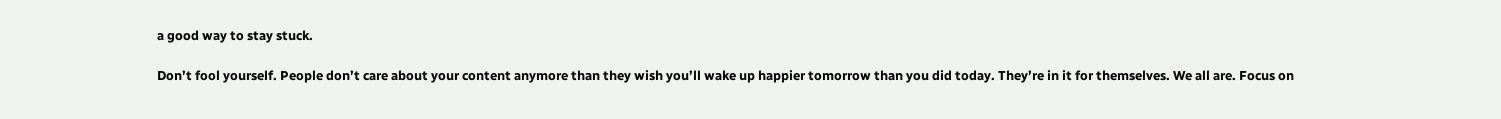a good way to stay stuck.

Don’t fool yourself. People don’t care about your content anymore than they wish you’ll wake up happier tomorrow than you did today. They’re in it for themselves. We all are. Focus on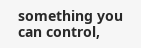something you can control,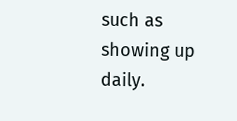such as showing up daily.